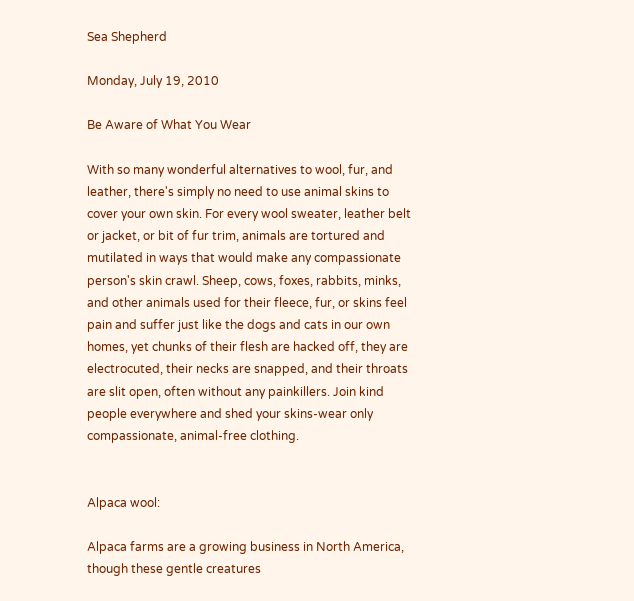Sea Shepherd

Monday, July 19, 2010

Be Aware of What You Wear

With so many wonderful alternatives to wool, fur, and leather, there's simply no need to use animal skins to cover your own skin. For every wool sweater, leather belt or jacket, or bit of fur trim, animals are tortured and mutilated in ways that would make any compassionate person's skin crawl. Sheep, cows, foxes, rabbits, minks, and other animals used for their fleece, fur, or skins feel pain and suffer just like the dogs and cats in our own homes, yet chunks of their flesh are hacked off, they are electrocuted, their necks are snapped, and their throats are slit open, often without any painkillers. Join kind people everywhere and shed your skins-wear only compassionate, animal-free clothing.


Alpaca wool:

Alpaca farms are a growing business in North America, though these gentle creatures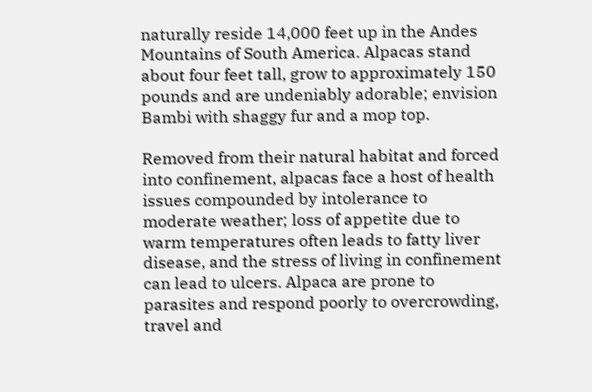naturally reside 14,000 feet up in the Andes Mountains of South America. Alpacas stand about four feet tall, grow to approximately 150 pounds and are undeniably adorable; envision Bambi with shaggy fur and a mop top.

Removed from their natural habitat and forced into confinement, alpacas face a host of health issues compounded by intolerance to moderate weather; loss of appetite due to warm temperatures often leads to fatty liver disease, and the stress of living in confinement can lead to ulcers. Alpaca are prone to parasites and respond poorly to overcrowding, travel and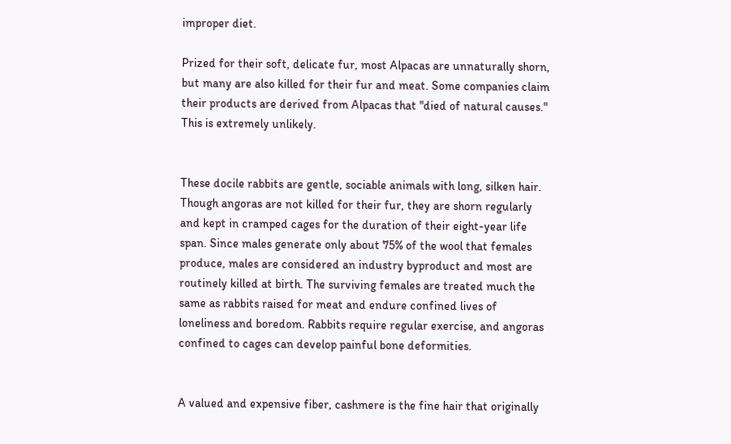improper diet.

Prized for their soft, delicate fur, most Alpacas are unnaturally shorn, but many are also killed for their fur and meat. Some companies claim their products are derived from Alpacas that "died of natural causes." This is extremely unlikely.


These docile rabbits are gentle, sociable animals with long, silken hair. Though angoras are not killed for their fur, they are shorn regularly and kept in cramped cages for the duration of their eight-year life span. Since males generate only about 75% of the wool that females produce, males are considered an industry byproduct and most are routinely killed at birth. The surviving females are treated much the same as rabbits raised for meat and endure confined lives of loneliness and boredom. Rabbits require regular exercise, and angoras confined to cages can develop painful bone deformities.


A valued and expensive fiber, cashmere is the fine hair that originally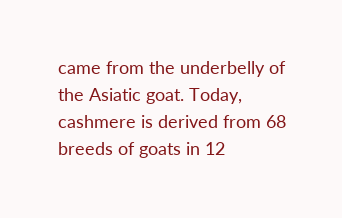came from the underbelly of the Asiatic goat. Today, cashmere is derived from 68 breeds of goats in 12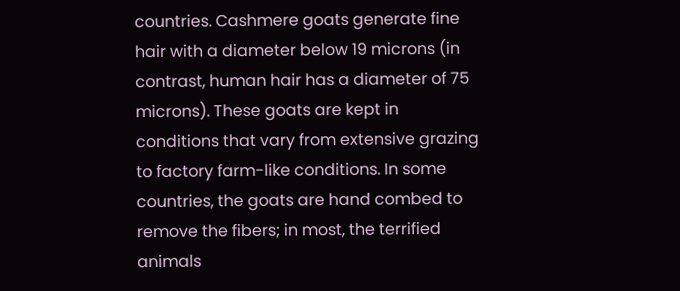countries. Cashmere goats generate fine hair with a diameter below 19 microns (in contrast, human hair has a diameter of 75 microns). These goats are kept in conditions that vary from extensive grazing to factory farm-like conditions. In some countries, the goats are hand combed to remove the fibers; in most, the terrified animals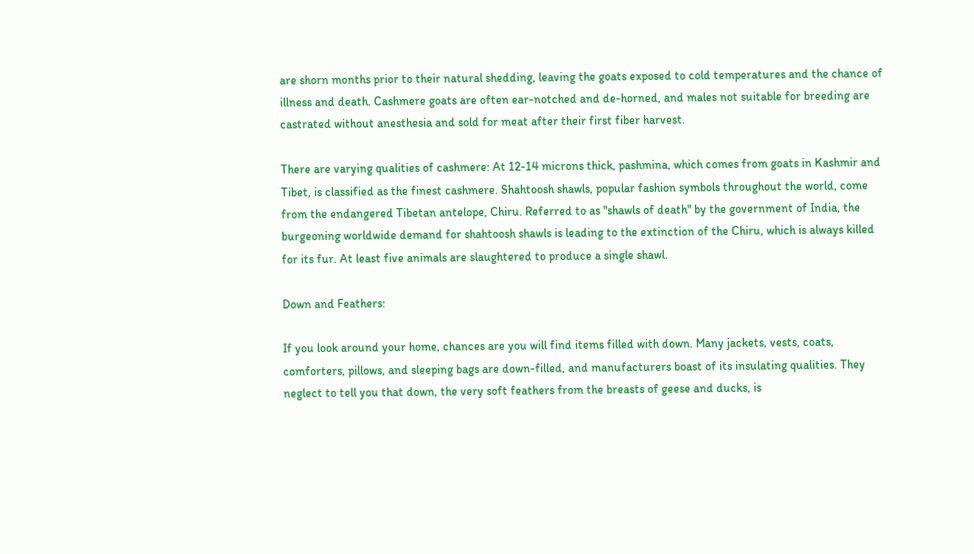are shorn months prior to their natural shedding, leaving the goats exposed to cold temperatures and the chance of illness and death. Cashmere goats are often ear-notched and de-horned, and males not suitable for breeding are castrated without anesthesia and sold for meat after their first fiber harvest.

There are varying qualities of cashmere: At 12-14 microns thick, pashmina, which comes from goats in Kashmir and Tibet, is classified as the finest cashmere. Shahtoosh shawls, popular fashion symbols throughout the world, come from the endangered Tibetan antelope, Chiru. Referred to as "shawls of death" by the government of India, the burgeoning worldwide demand for shahtoosh shawls is leading to the extinction of the Chiru, which is always killed for its fur. At least five animals are slaughtered to produce a single shawl.

Down and Feathers:

If you look around your home, chances are you will find items filled with down. Many jackets, vests, coats, comforters, pillows, and sleeping bags are down-filled, and manufacturers boast of its insulating qualities. They neglect to tell you that down, the very soft feathers from the breasts of geese and ducks, is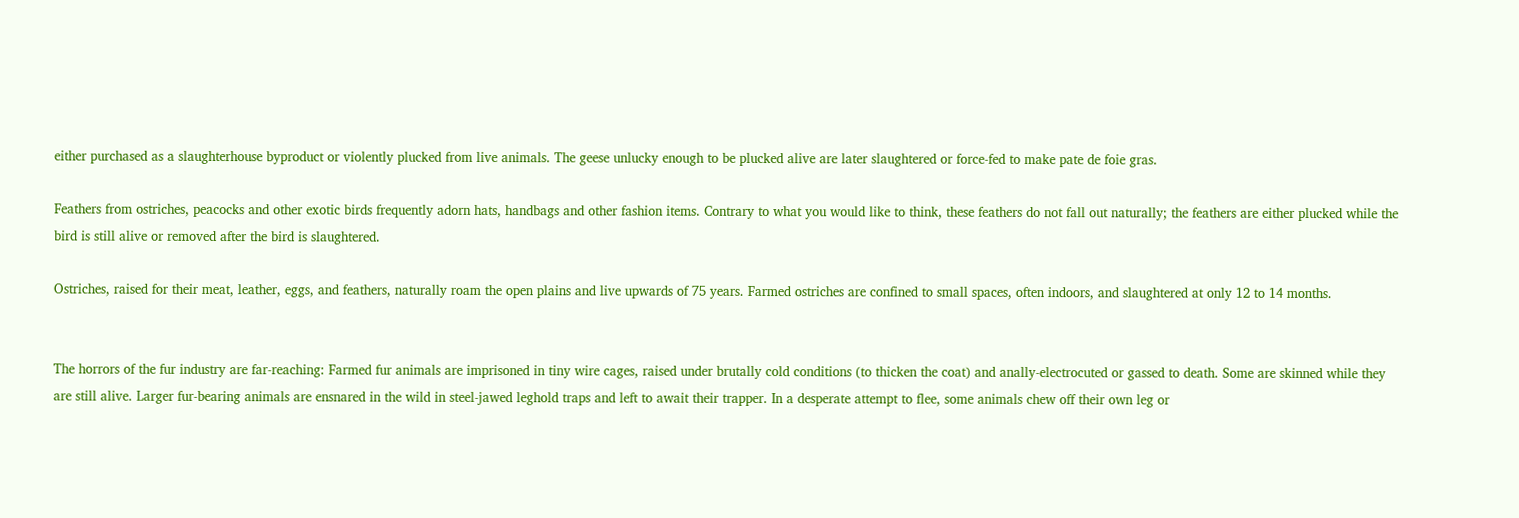either purchased as a slaughterhouse byproduct or violently plucked from live animals. The geese unlucky enough to be plucked alive are later slaughtered or force-fed to make pate de foie gras.

Feathers from ostriches, peacocks and other exotic birds frequently adorn hats, handbags and other fashion items. Contrary to what you would like to think, these feathers do not fall out naturally; the feathers are either plucked while the bird is still alive or removed after the bird is slaughtered.

Ostriches, raised for their meat, leather, eggs, and feathers, naturally roam the open plains and live upwards of 75 years. Farmed ostriches are confined to small spaces, often indoors, and slaughtered at only 12 to 14 months.


The horrors of the fur industry are far-reaching: Farmed fur animals are imprisoned in tiny wire cages, raised under brutally cold conditions (to thicken the coat) and anally-electrocuted or gassed to death. Some are skinned while they are still alive. Larger fur-bearing animals are ensnared in the wild in steel-jawed leghold traps and left to await their trapper. In a desperate attempt to flee, some animals chew off their own leg or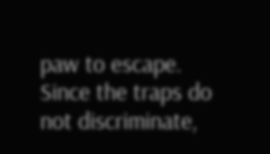paw to escape. Since the traps do not discriminate,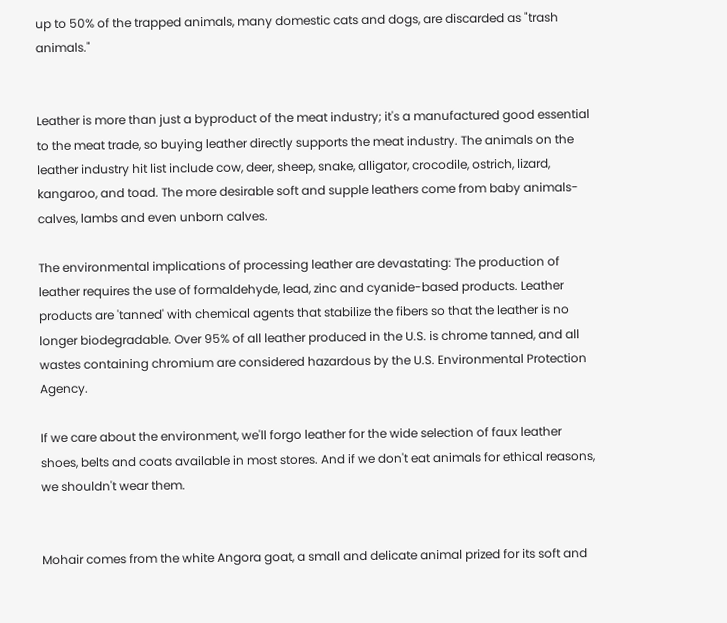up to 50% of the trapped animals, many domestic cats and dogs, are discarded as "trash animals."


Leather is more than just a byproduct of the meat industry; it's a manufactured good essential to the meat trade, so buying leather directly supports the meat industry. The animals on the leather industry hit list include cow, deer, sheep, snake, alligator, crocodile, ostrich, lizard, kangaroo, and toad. The more desirable soft and supple leathers come from baby animals-calves, lambs and even unborn calves.

The environmental implications of processing leather are devastating: The production of leather requires the use of formaldehyde, lead, zinc and cyanide-based products. Leather products are 'tanned' with chemical agents that stabilize the fibers so that the leather is no longer biodegradable. Over 95% of all leather produced in the U.S. is chrome tanned, and all wastes containing chromium are considered hazardous by the U.S. Environmental Protection Agency.

If we care about the environment, we'll forgo leather for the wide selection of faux leather shoes, belts and coats available in most stores. And if we don't eat animals for ethical reasons, we shouldn't wear them.


Mohair comes from the white Angora goat, a small and delicate animal prized for its soft and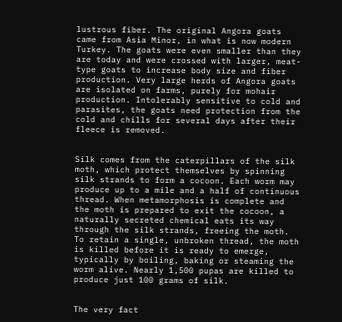lustrous fiber. The original Angora goats came from Asia Minor, in what is now modern Turkey. The goats were even smaller than they are today and were crossed with larger, meat-type goats to increase body size and fiber production. Very large herds of Angora goats are isolated on farms, purely for mohair production. Intolerably sensitive to cold and parasites, the goats need protection from the cold and chills for several days after their fleece is removed.


Silk comes from the caterpillars of the silk moth, which protect themselves by spinning silk strands to form a cocoon. Each worm may produce up to a mile and a half of continuous thread. When metamorphosis is complete and the moth is prepared to exit the cocoon, a naturally secreted chemical eats its way through the silk strands, freeing the moth. To retain a single, unbroken thread, the moth is killed before it is ready to emerge, typically by boiling, baking or steaming the worm alive. Nearly 1,500 pupas are killed to produce just 100 grams of silk.


The very fact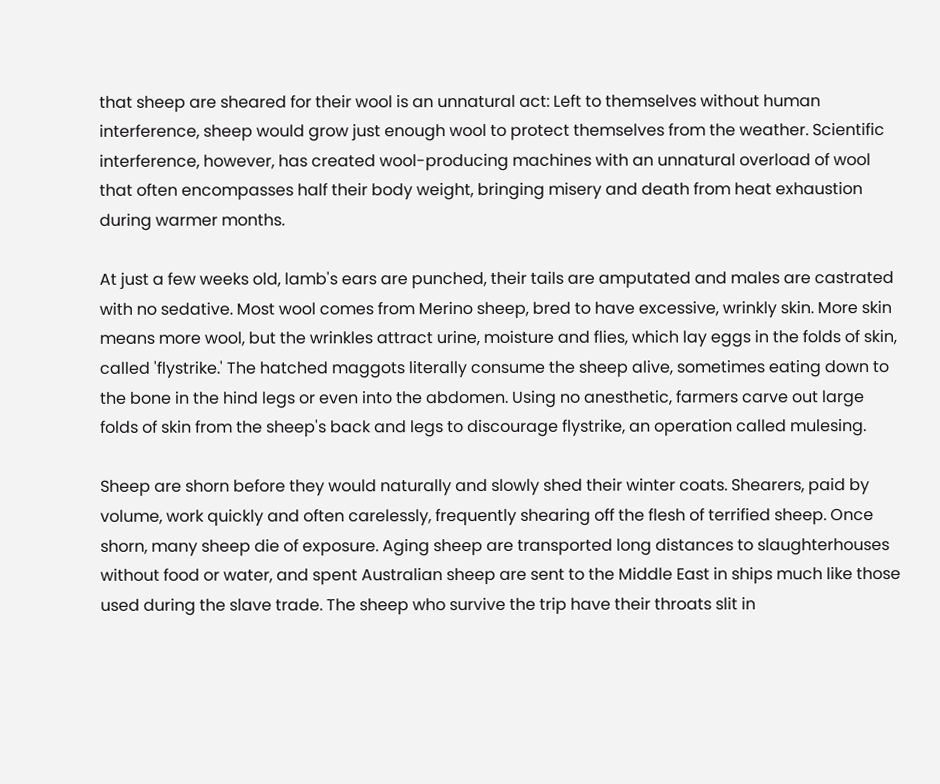that sheep are sheared for their wool is an unnatural act: Left to themselves without human interference, sheep would grow just enough wool to protect themselves from the weather. Scientific interference, however, has created wool-producing machines with an unnatural overload of wool that often encompasses half their body weight, bringing misery and death from heat exhaustion during warmer months.

At just a few weeks old, lamb's ears are punched, their tails are amputated and males are castrated with no sedative. Most wool comes from Merino sheep, bred to have excessive, wrinkly skin. More skin means more wool, but the wrinkles attract urine, moisture and flies, which lay eggs in the folds of skin, called 'flystrike.' The hatched maggots literally consume the sheep alive, sometimes eating down to the bone in the hind legs or even into the abdomen. Using no anesthetic, farmers carve out large folds of skin from the sheep's back and legs to discourage flystrike, an operation called mulesing.

Sheep are shorn before they would naturally and slowly shed their winter coats. Shearers, paid by volume, work quickly and often carelessly, frequently shearing off the flesh of terrified sheep. Once shorn, many sheep die of exposure. Aging sheep are transported long distances to slaughterhouses without food or water, and spent Australian sheep are sent to the Middle East in ships much like those used during the slave trade. The sheep who survive the trip have their throats slit in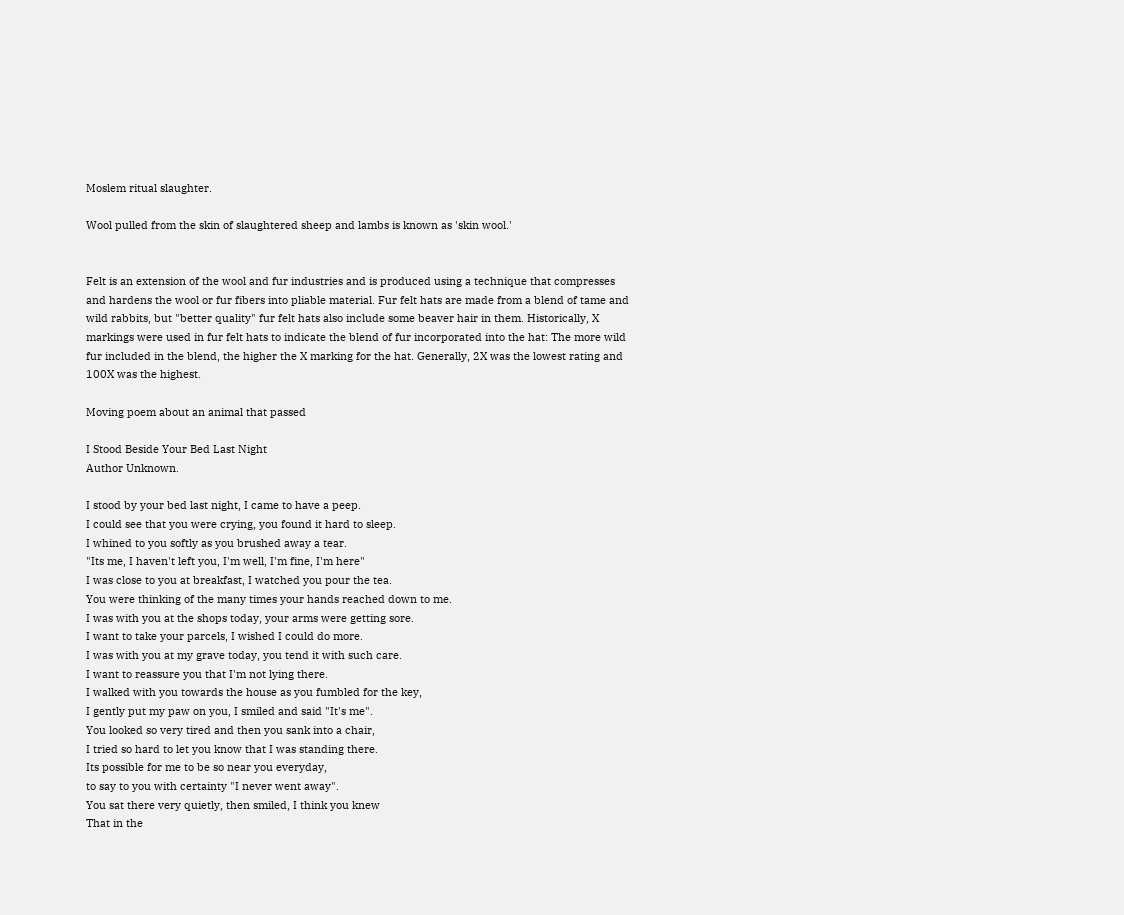Moslem ritual slaughter.

Wool pulled from the skin of slaughtered sheep and lambs is known as 'skin wool.'


Felt is an extension of the wool and fur industries and is produced using a technique that compresses and hardens the wool or fur fibers into pliable material. Fur felt hats are made from a blend of tame and wild rabbits, but "better quality" fur felt hats also include some beaver hair in them. Historically, X markings were used in fur felt hats to indicate the blend of fur incorporated into the hat: The more wild fur included in the blend, the higher the X marking for the hat. Generally, 2X was the lowest rating and 100X was the highest.

Moving poem about an animal that passed

I Stood Beside Your Bed Last Night
Author Unknown.

I stood by your bed last night, I came to have a peep.
I could see that you were crying, you found it hard to sleep.
I whined to you softly as you brushed away a tear.
"Its me, I haven't left you, I'm well, I'm fine, I'm here"
I was close to you at breakfast, I watched you pour the tea.
You were thinking of the many times your hands reached down to me.
I was with you at the shops today, your arms were getting sore.
I want to take your parcels, I wished I could do more.
I was with you at my grave today, you tend it with such care.
I want to reassure you that I'm not lying there.
I walked with you towards the house as you fumbled for the key,
I gently put my paw on you, I smiled and said "It's me".
You looked so very tired and then you sank into a chair,
I tried so hard to let you know that I was standing there.
Its possible for me to be so near you everyday,
to say to you with certainty "I never went away".
You sat there very quietly, then smiled, I think you knew
That in the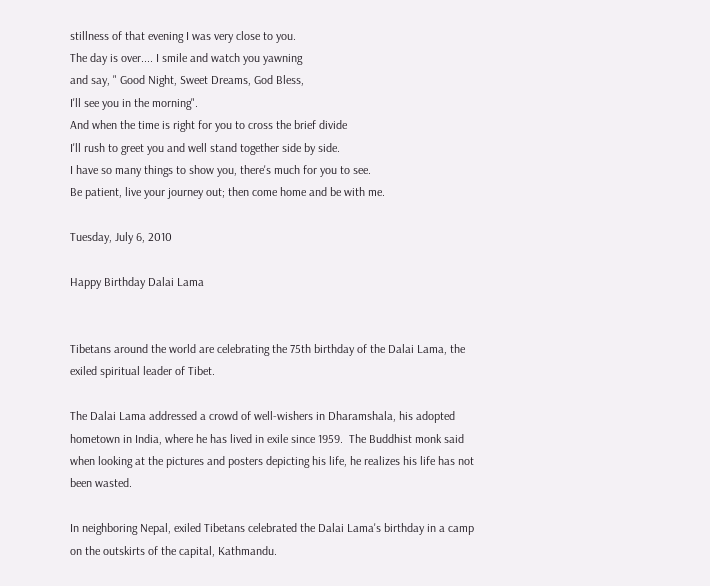stillness of that evening I was very close to you.
The day is over.... I smile and watch you yawning
and say, " Good Night, Sweet Dreams, God Bless,
I'll see you in the morning".
And when the time is right for you to cross the brief divide
I'll rush to greet you and well stand together side by side.
I have so many things to show you, there's much for you to see.
Be patient, live your journey out; then come home and be with me.

Tuesday, July 6, 2010

Happy Birthday Dalai Lama


Tibetans around the world are celebrating the 75th birthday of the Dalai Lama, the exiled spiritual leader of Tibet.

The Dalai Lama addressed a crowd of well-wishers in Dharamshala, his adopted hometown in India, where he has lived in exile since 1959.  The Buddhist monk said when looking at the pictures and posters depicting his life, he realizes his life has not been wasted.

In neighboring Nepal, exiled Tibetans celebrated the Dalai Lama's birthday in a camp on the outskirts of the capital, Kathmandu.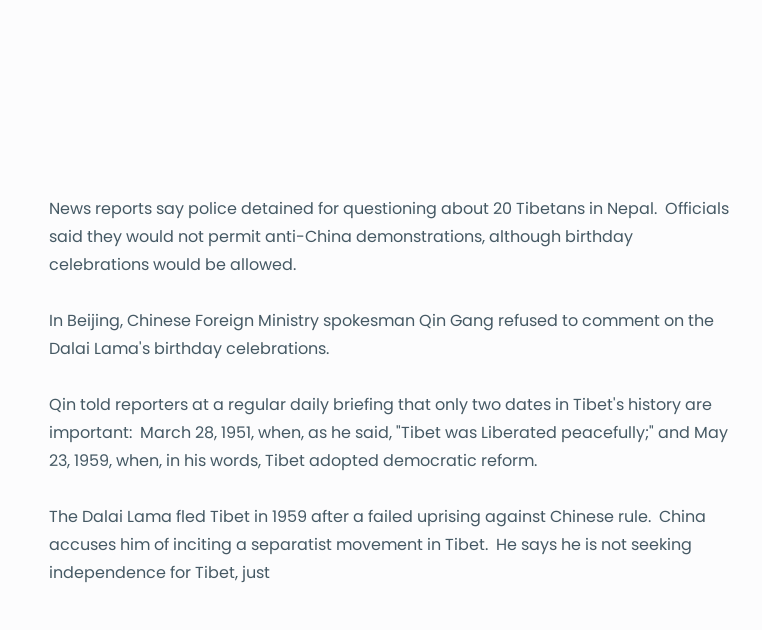News reports say police detained for questioning about 20 Tibetans in Nepal.  Officials said they would not permit anti-China demonstrations, although birthday celebrations would be allowed.

In Beijing, Chinese Foreign Ministry spokesman Qin Gang refused to comment on the Dalai Lama's birthday celebrations.

Qin told reporters at a regular daily briefing that only two dates in Tibet's history are important:  March 28, 1951, when, as he said, "Tibet was Liberated peacefully;" and May 23, 1959, when, in his words, Tibet adopted democratic reform.

The Dalai Lama fled Tibet in 1959 after a failed uprising against Chinese rule.  China accuses him of inciting a separatist movement in Tibet.  He says he is not seeking independence for Tibet, just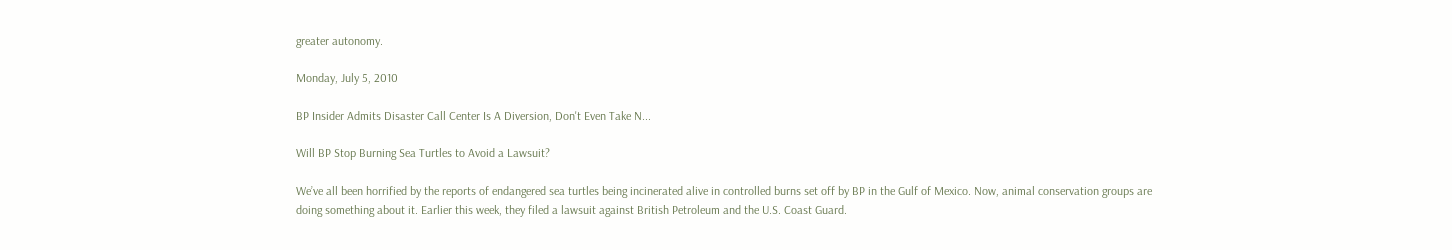greater autonomy.

Monday, July 5, 2010

BP Insider Admits Disaster Call Center Is A Diversion, Don't Even Take N...

Will BP Stop Burning Sea Turtles to Avoid a Lawsuit?

We’ve all been horrified by the reports of endangered sea turtles being incinerated alive in controlled burns set off by BP in the Gulf of Mexico. Now, animal conservation groups are doing something about it. Earlier this week, they filed a lawsuit against British Petroleum and the U.S. Coast Guard.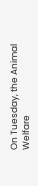On Tuesday, the Animal Welfare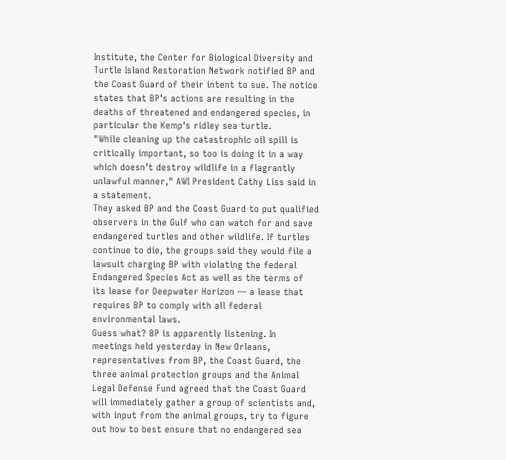Institute, the Center for Biological Diversity and Turtle Island Restoration Network notified BP and the Coast Guard of their intent to sue. The notice states that BP’s actions are resulting in the deaths of threatened and endangered species, in particular the Kemp's ridley sea turtle.
"While cleaning up the catastrophic oil spill is critically important, so too is doing it in a way which doesn’t destroy wildlife in a flagrantly unlawful manner," AWI President Cathy Liss said in a statement.
They asked BP and the Coast Guard to put qualified observers in the Gulf who can watch for and save endangered turtles and other wildlife. If turtles continue to die, the groups said they would file a lawsuit charging BP with violating the federal Endangered Species Act as well as the terms of its lease for Deepwater Horizon — a lease that requires BP to comply with all federal environmental laws.
Guess what? BP is apparently listening. In meetings held yesterday in New Orleans, representatives from BP, the Coast Guard, the three animal protection groups and the Animal Legal Defense Fund agreed that the Coast Guard will immediately gather a group of scientists and, with input from the animal groups, try to figure out how to best ensure that no endangered sea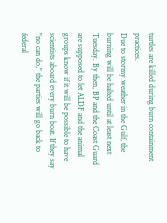turtles are killed during burn containment practices.
Due to stormy weather in the Gulf, the burning will be halted until at least next Tuesday. By then, BP and the Coast Guard are supposed to let ALDF and the animal groups know if it will be possible to have scientists aboard every burn boat. If they say "no can do," the parties will go back to federal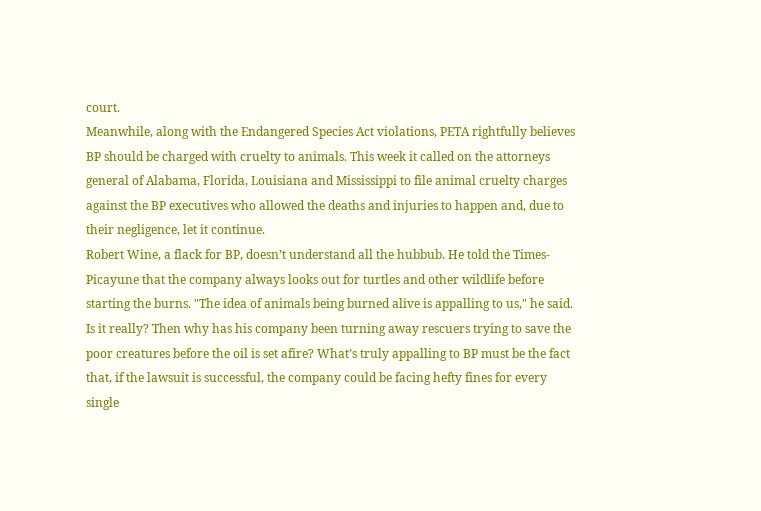court.
Meanwhile, along with the Endangered Species Act violations, PETA rightfully believes BP should be charged with cruelty to animals. This week it called on the attorneys general of Alabama, Florida, Louisiana and Mississippi to file animal cruelty charges against the BP executives who allowed the deaths and injuries to happen and, due to their negligence, let it continue.
Robert Wine, a flack for BP, doesn’t understand all the hubbub. He told the Times-Picayune that the company always looks out for turtles and other wildlife before starting the burns. "The idea of animals being burned alive is appalling to us," he said.
Is it really? Then why has his company been turning away rescuers trying to save the poor creatures before the oil is set afire? What’s truly appalling to BP must be the fact that, if the lawsuit is successful, the company could be facing hefty fines for every single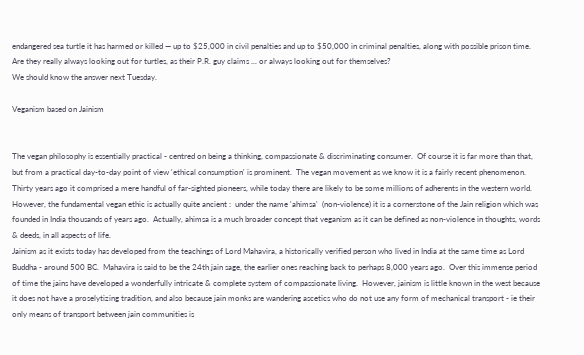endangered sea turtle it has harmed or killed — up to $25,000 in civil penalties and up to $50,000 in criminal penalties, along with possible prison time. Are they really always looking out for turtles, as their P.R. guy claims ... or always looking out for themselves?
We should know the answer next Tuesday.

Veganism based on Jainism


The vegan philosophy is essentially practical - centred on being a thinking, compassionate & discriminating consumer.  Of course it is far more than that, but from a practical day-to-day point of view 'ethical consumption' is prominent.  The vegan movement as we know it is a fairly recent phenomenon.  Thirty years ago it comprised a mere handful of far-sighted pioneers, while today there are likely to be some millions of adherents in the western world.  However, the fundamental vegan ethic is actually quite ancient :  under the name 'ahimsa'  (non-violence) it is a cornerstone of the Jain religion which was founded in India thousands of years ago.  Actually, ahimsa is a much broader concept that veganism as it can be defined as non-violence in thoughts, words & deeds, in all aspects of life.
Jainism as it exists today has developed from the teachings of Lord Mahavira, a historically verified person who lived in India at the same time as Lord Buddha - around 500 BC.  Mahavira is said to be the 24th jain sage, the earlier ones reaching back to perhaps 8,000 years ago.  Over this immense period of time the jains have developed a wonderfully intricate & complete system of compassionate living.  However, jainism is little known in the west because it does not have a proselytizing tradition, and also because jain monks are wandering ascetics who do not use any form of mechanical transport - ie their only means of transport between jain communities is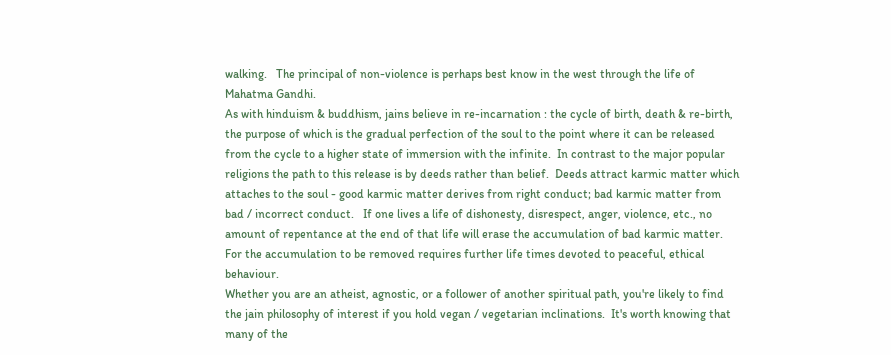walking.   The principal of non-violence is perhaps best know in the west through the life of Mahatma Gandhi.
As with hinduism & buddhism, jains believe in re-incarnation : the cycle of birth, death & re-birth, the purpose of which is the gradual perfection of the soul to the point where it can be released from the cycle to a higher state of immersion with the infinite.  In contrast to the major popular religions the path to this release is by deeds rather than belief.  Deeds attract karmic matter which attaches to the soul - good karmic matter derives from right conduct; bad karmic matter from bad / incorrect conduct.   If one lives a life of dishonesty, disrespect, anger, violence, etc., no amount of repentance at the end of that life will erase the accumulation of bad karmic matter.  For the accumulation to be removed requires further life times devoted to peaceful, ethical behaviour.
Whether you are an atheist, agnostic, or a follower of another spiritual path, you're likely to find the jain philosophy of interest if you hold vegan / vegetarian inclinations.  It's worth knowing that many of the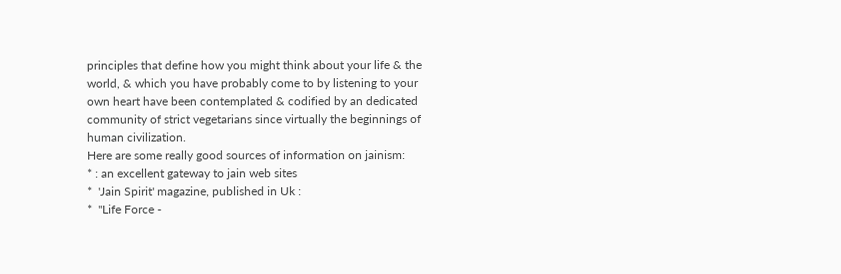principles that define how you might think about your life & the world, & which you have probably come to by listening to your own heart have been contemplated & codified by an dedicated community of strict vegetarians since virtually the beginnings of human civilization.
Here are some really good sources of information on jainism:
* : an excellent gateway to jain web sites
*  'Jain Spirit' magazine, published in Uk :
*  "Life Force -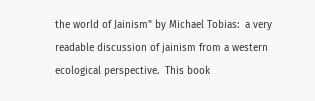the world of Jainism" by Michael Tobias:  a very readable discussion of jainism from a western ecological perspective.  This book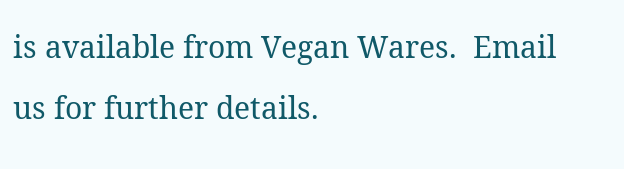is available from Vegan Wares.  Email us for further details.